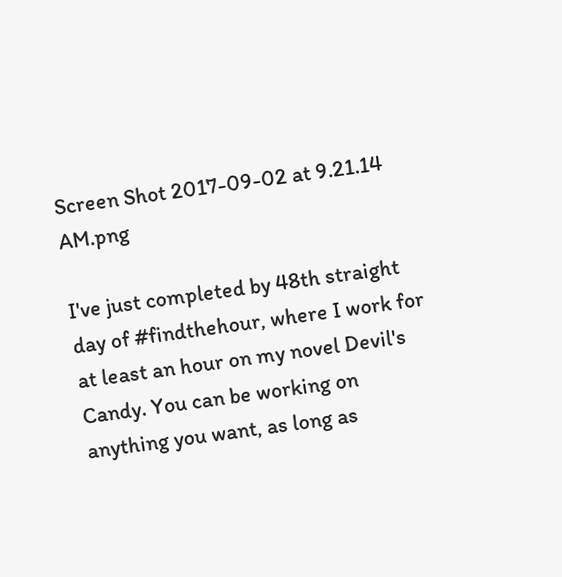Screen Shot 2017-09-02 at 9.21.14 AM.png

I've just completed by 48th straight day of #findthehour, where I work for at least an hour on my novel Devil's Candy. You can be working on anything you want, as long as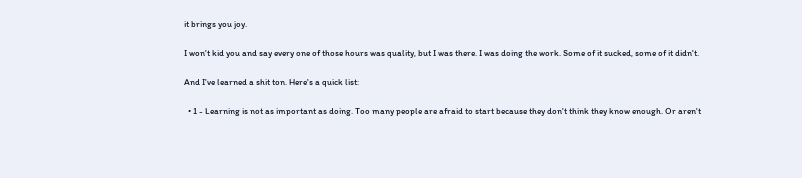it brings you joy.

I won't kid you and say every one of those hours was quality, but I was there. I was doing the work. Some of it sucked, some of it didn't.

And I've learned a shit ton. Here's a quick list:

  • 1 - Learning is not as important as doing. Too many people are afraid to start because they don't think they know enough. Or aren't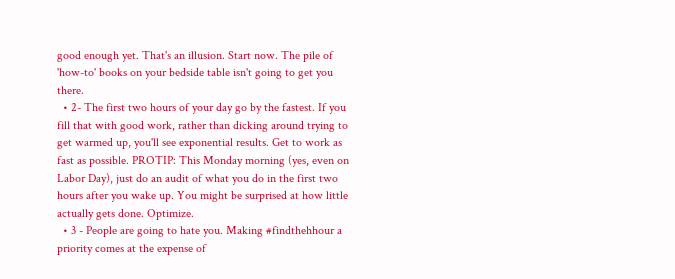good enough yet. That's an illusion. Start now. The pile of 'how-to' books on your bedside table isn't going to get you there.
  • 2- The first two hours of your day go by the fastest. If you fill that with good work, rather than dicking around trying to get warmed up, you'll see exponential results. Get to work as fast as possible. PROTIP: This Monday morning (yes, even on Labor Day), just do an audit of what you do in the first two hours after you wake up. You might be surprised at how little actually gets done. Optimize.
  • 3 - People are going to hate you. Making #findthehhour a priority comes at the expense of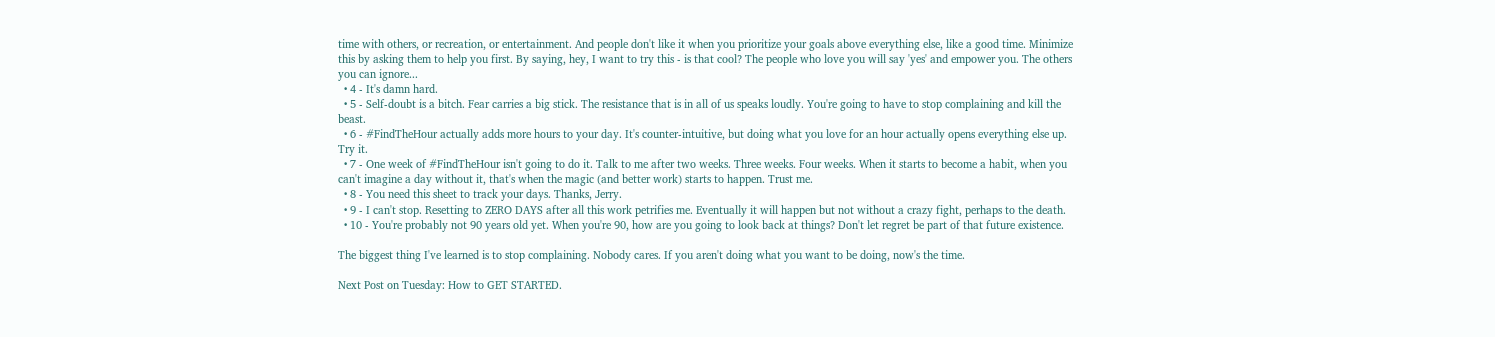time with others, or recreation, or entertainment. And people don't like it when you prioritize your goals above everything else, like a good time. Minimize this by asking them to help you first. By saying, hey, I want to try this - is that cool? The people who love you will say 'yes' and empower you. The others you can ignore...
  • 4 - It's damn hard.
  • 5 - Self-doubt is a bitch. Fear carries a big stick. The resistance that is in all of us speaks loudly. You're going to have to stop complaining and kill the beast.
  • 6 - #FindTheHour actually adds more hours to your day. It's counter-intuitive, but doing what you love for an hour actually opens everything else up. Try it.
  • 7 - One week of #FindTheHour isn't going to do it. Talk to me after two weeks. Three weeks. Four weeks. When it starts to become a habit, when you can't imagine a day without it, that's when the magic (and better work) starts to happen. Trust me.
  • 8 - You need this sheet to track your days. Thanks, Jerry.
  • 9 - I can't stop. Resetting to ZERO DAYS after all this work petrifies me. Eventually it will happen but not without a crazy fight, perhaps to the death.
  • 10 - You're probably not 90 years old yet. When you're 90, how are you going to look back at things? Don't let regret be part of that future existence.

The biggest thing I've learned is to stop complaining. Nobody cares. If you aren't doing what you want to be doing, now's the time.

Next Post on Tuesday: How to GET STARTED.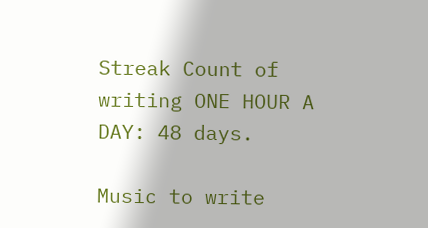Streak Count of writing ONE HOUR A DAY: 48 days.

Music to write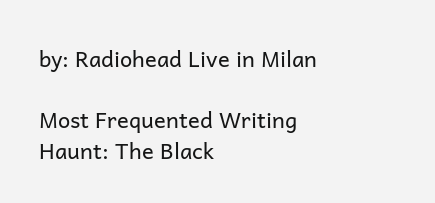by: Radiohead Live in Milan

Most Frequented Writing Haunt: The Black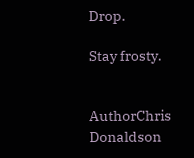Drop.

Stay frosty.


AuthorChris Donaldson